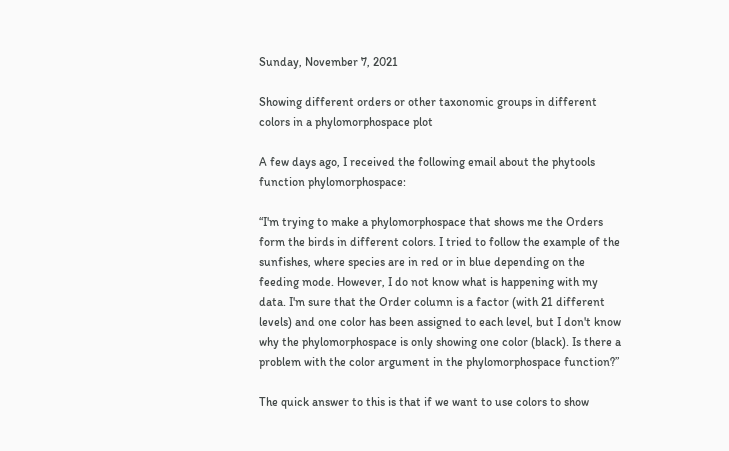Sunday, November 7, 2021

Showing different orders or other taxonomic groups in different colors in a phylomorphospace plot

A few days ago, I received the following email about the phytools function phylomorphospace:

“I'm trying to make a phylomorphospace that shows me the Orders form the birds in different colors. I tried to follow the example of the sunfishes, where species are in red or in blue depending on the feeding mode. However, I do not know what is happening with my data. I'm sure that the Order column is a factor (with 21 different levels) and one color has been assigned to each level, but I don't know why the phylomorphospace is only showing one color (black). Is there a problem with the color argument in the phylomorphospace function?”

The quick answer to this is that if we want to use colors to show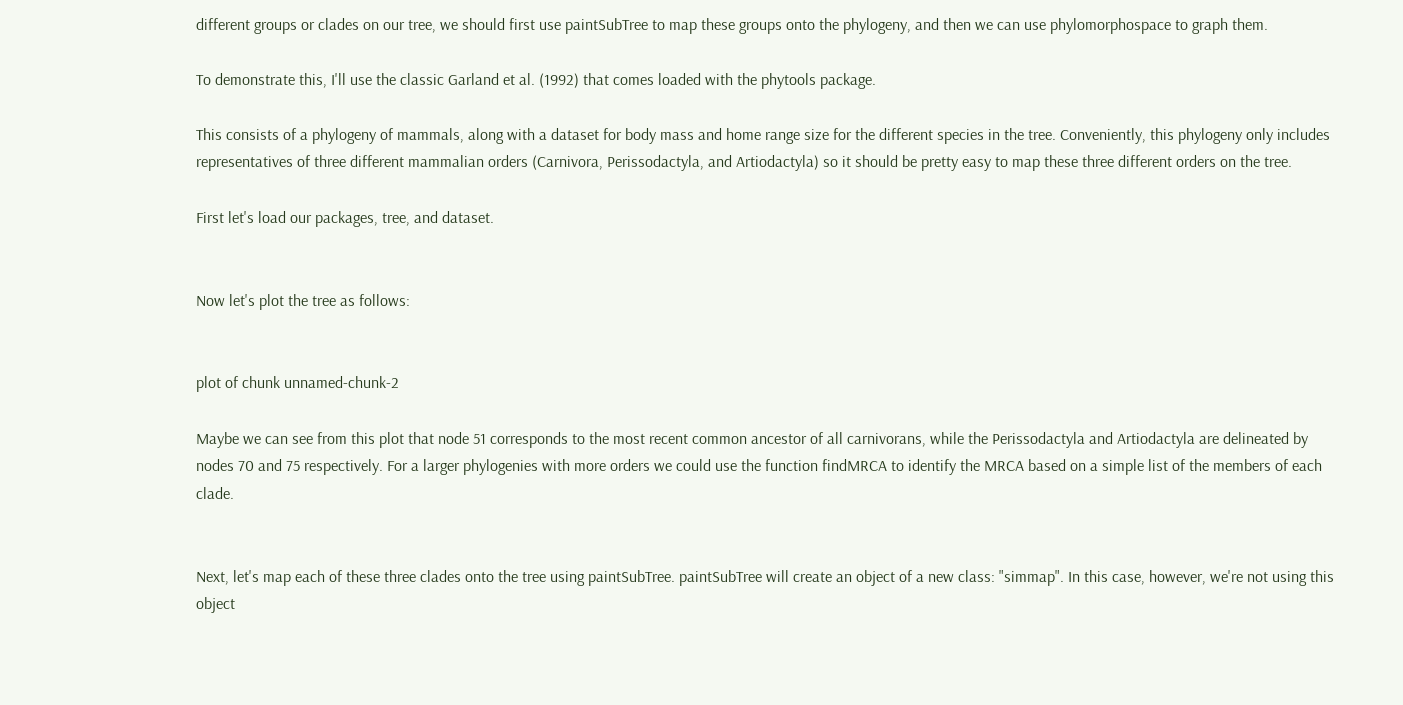different groups or clades on our tree, we should first use paintSubTree to map these groups onto the phylogeny, and then we can use phylomorphospace to graph them.

To demonstrate this, I'll use the classic Garland et al. (1992) that comes loaded with the phytools package.

This consists of a phylogeny of mammals, along with a dataset for body mass and home range size for the different species in the tree. Conveniently, this phylogeny only includes representatives of three different mammalian orders (Carnivora, Perissodactyla, and Artiodactyla) so it should be pretty easy to map these three different orders on the tree.

First let's load our packages, tree, and dataset.


Now let's plot the tree as follows:


plot of chunk unnamed-chunk-2

Maybe we can see from this plot that node 51 corresponds to the most recent common ancestor of all carnivorans, while the Perissodactyla and Artiodactyla are delineated by nodes 70 and 75 respectively. For a larger phylogenies with more orders we could use the function findMRCA to identify the MRCA based on a simple list of the members of each clade.


Next, let's map each of these three clades onto the tree using paintSubTree. paintSubTree will create an object of a new class: "simmap". In this case, however, we're not using this object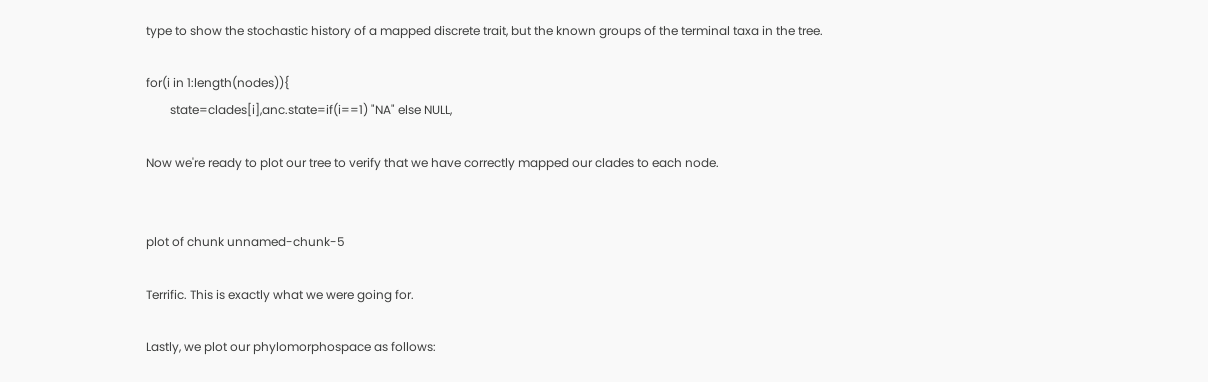type to show the stochastic history of a mapped discrete trait, but the known groups of the terminal taxa in the tree.

for(i in 1:length(nodes)){
        state=clades[i],anc.state=if(i==1) "NA" else NULL,

Now we're ready to plot our tree to verify that we have correctly mapped our clades to each node.


plot of chunk unnamed-chunk-5

Terrific. This is exactly what we were going for.

Lastly, we plot our phylomorphospace as follows: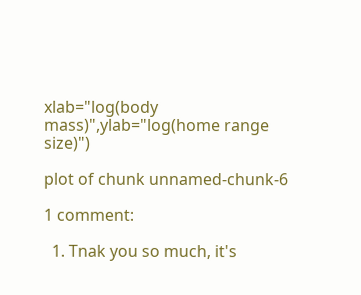xlab="log(body mass)",ylab="log(home range size)")

plot of chunk unnamed-chunk-6

1 comment:

  1. Tnak you so much, it's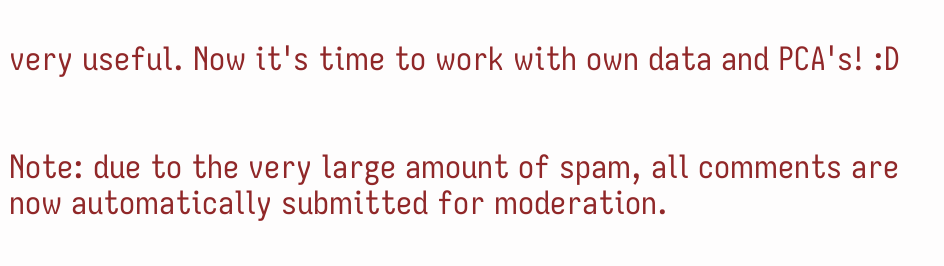very useful. Now it's time to work with own data and PCA's! :D


Note: due to the very large amount of spam, all comments are now automatically submitted for moderation.